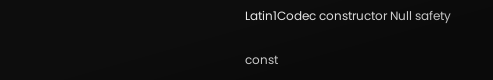Latin1Codec constructor Null safety

const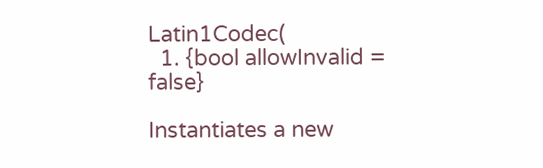Latin1Codec(
  1. {bool allowInvalid = false}

Instantiates a new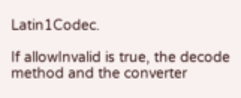Latin1Codec.

If allowInvalid is true, the decode method and the converter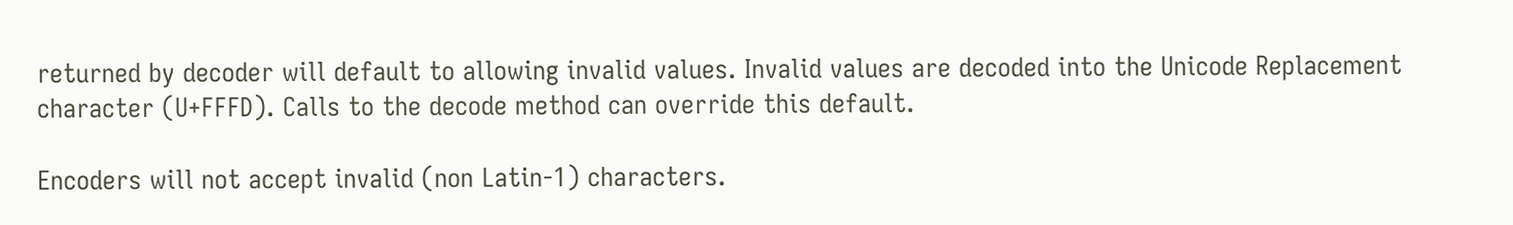returned by decoder will default to allowing invalid values. Invalid values are decoded into the Unicode Replacement character (U+FFFD). Calls to the decode method can override this default.

Encoders will not accept invalid (non Latin-1) characters.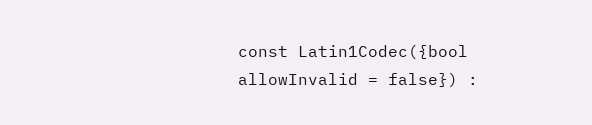const Latin1Codec({bool allowInvalid = false}) :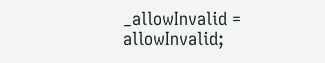_allowInvalid = allowInvalid;